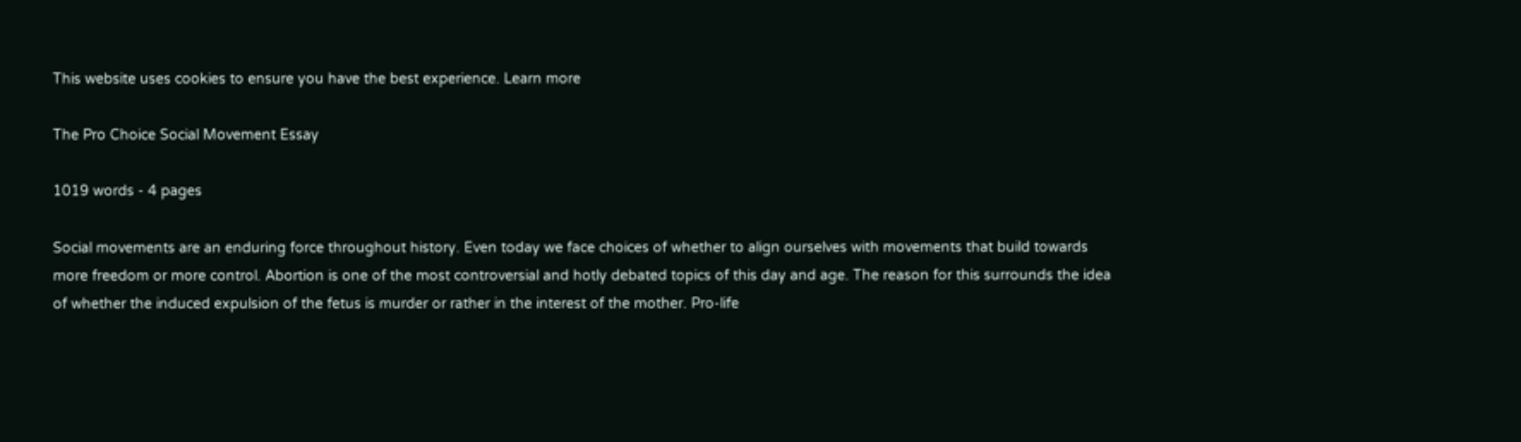This website uses cookies to ensure you have the best experience. Learn more

The Pro Choice Social Movement Essay

1019 words - 4 pages

Social movements are an enduring force throughout history. Even today we face choices of whether to align ourselves with movements that build towards more freedom or more control. Abortion is one of the most controversial and hotly debated topics of this day and age. The reason for this surrounds the idea of whether the induced expulsion of the fetus is murder or rather in the interest of the mother. Pro-life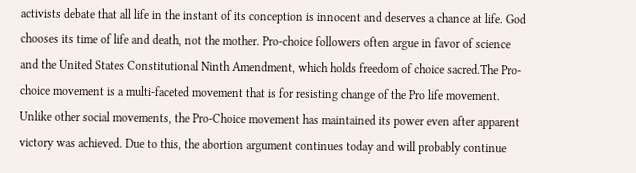activists debate that all life in the instant of its conception is innocent and deserves a chance at life. God chooses its time of life and death, not the mother. Pro-choice followers often argue in favor of science and the United States Constitutional Ninth Amendment, which holds freedom of choice sacred.The Pro-choice movement is a multi-faceted movement that is for resisting change of the Pro life movement. Unlike other social movements, the Pro-Choice movement has maintained its power even after apparent victory was achieved. Due to this, the abortion argument continues today and will probably continue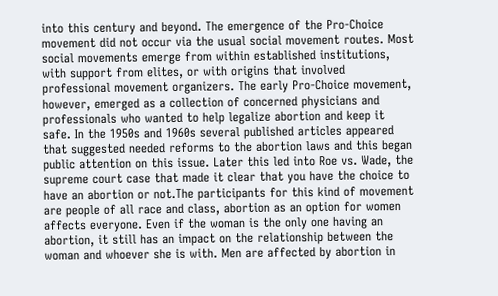into this century and beyond. The emergence of the Pro-Choice movement did not occur via the usual social movement routes. Most social movements emerge from within established institutions, with support from elites, or with origins that involved professional movement organizers. The early Pro-Choice movement, however, emerged as a collection of concerned physicians and professionals who wanted to help legalize abortion and keep it safe. In the 1950s and 1960s several published articles appeared that suggested needed reforms to the abortion laws and this began public attention on this issue. Later this led into Roe vs. Wade, the supreme court case that made it clear that you have the choice to have an abortion or not.The participants for this kind of movement are people of all race and class, abortion as an option for women affects everyone. Even if the woman is the only one having an abortion, it still has an impact on the relationship between the woman and whoever she is with. Men are affected by abortion in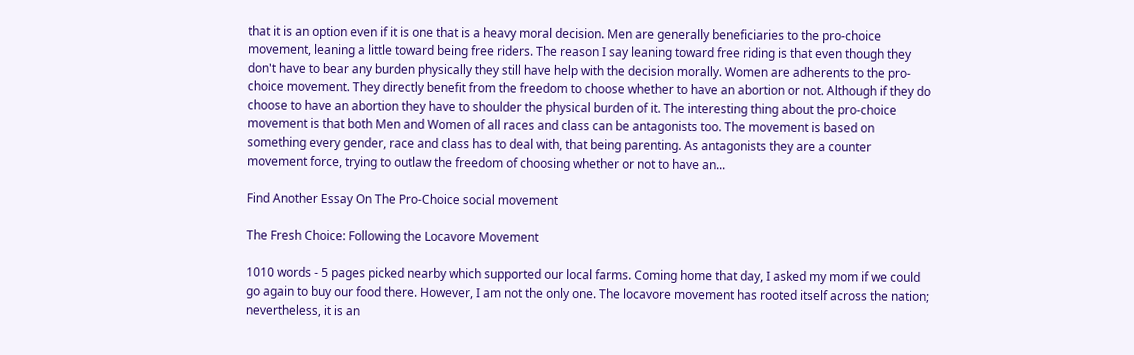that it is an option even if it is one that is a heavy moral decision. Men are generally beneficiaries to the pro-choice movement, leaning a little toward being free riders. The reason I say leaning toward free riding is that even though they don't have to bear any burden physically they still have help with the decision morally. Women are adherents to the pro-choice movement. They directly benefit from the freedom to choose whether to have an abortion or not. Although if they do choose to have an abortion they have to shoulder the physical burden of it. The interesting thing about the pro-choice movement is that both Men and Women of all races and class can be antagonists too. The movement is based on something every gender, race and class has to deal with, that being parenting. As antagonists they are a counter movement force, trying to outlaw the freedom of choosing whether or not to have an...

Find Another Essay On The Pro-Choice social movement

The Fresh Choice: Following the Locavore Movement

1010 words - 5 pages picked nearby which supported our local farms. Coming home that day, I asked my mom if we could go again to buy our food there. However, I am not the only one. The locavore movement has rooted itself across the nation; nevertheless, it is an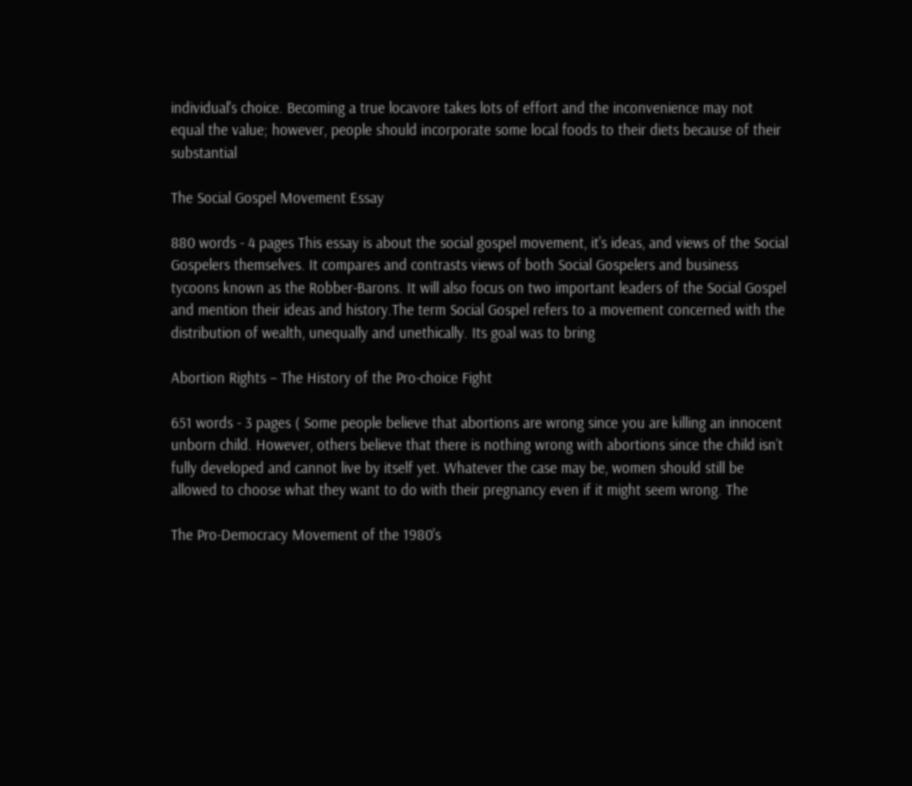individual's choice. Becoming a true locavore takes lots of effort and the inconvenience may not equal the value; however, people should incorporate some local foods to their diets because of their substantial

The Social Gospel Movement Essay

880 words - 4 pages This essay is about the social gospel movement, it's ideas, and views of the Social Gospelers themselves. It compares and contrasts views of both Social Gospelers and business tycoons known as the Robber-Barons. It will also focus on two important leaders of the Social Gospel and mention their ideas and history.The term Social Gospel refers to a movement concerned with the distribution of wealth, unequally and unethically. Its goal was to bring

Abortion Rights – The History of the Pro-choice Fight

651 words - 3 pages ( Some people believe that abortions are wrong since you are killing an innocent unborn child. However, others believe that there is nothing wrong with abortions since the child isn’t fully developed and cannot live by itself yet. Whatever the case may be, women should still be allowed to choose what they want to do with their pregnancy even if it might seem wrong. The

The Pro-Democracy Movement of the 1980's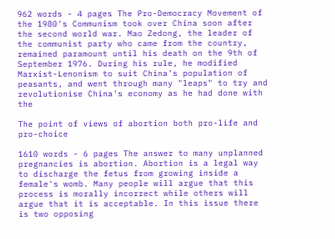962 words - 4 pages The Pro-Democracy Movement of the 1980's Communism took over China soon after the second world war. Mao Zedong, the leader of the communist party who came from the country, remained paramount until his death on the 9th of September 1976. During his rule, he modified Marxist-Lenonism to suit China's population of peasants, and went through many "leaps" to try and revolutionise China's economy as he had done with the

The point of views of abortion both pro-life and pro-choice

1610 words - 6 pages The answer to many unplanned pregnancies is abortion. Abortion is a legal way to discharge the fetus from growing inside a female's womb. Many people will argue that this process is morally incorrect while others will argue that it is acceptable. In this issue there is two opposing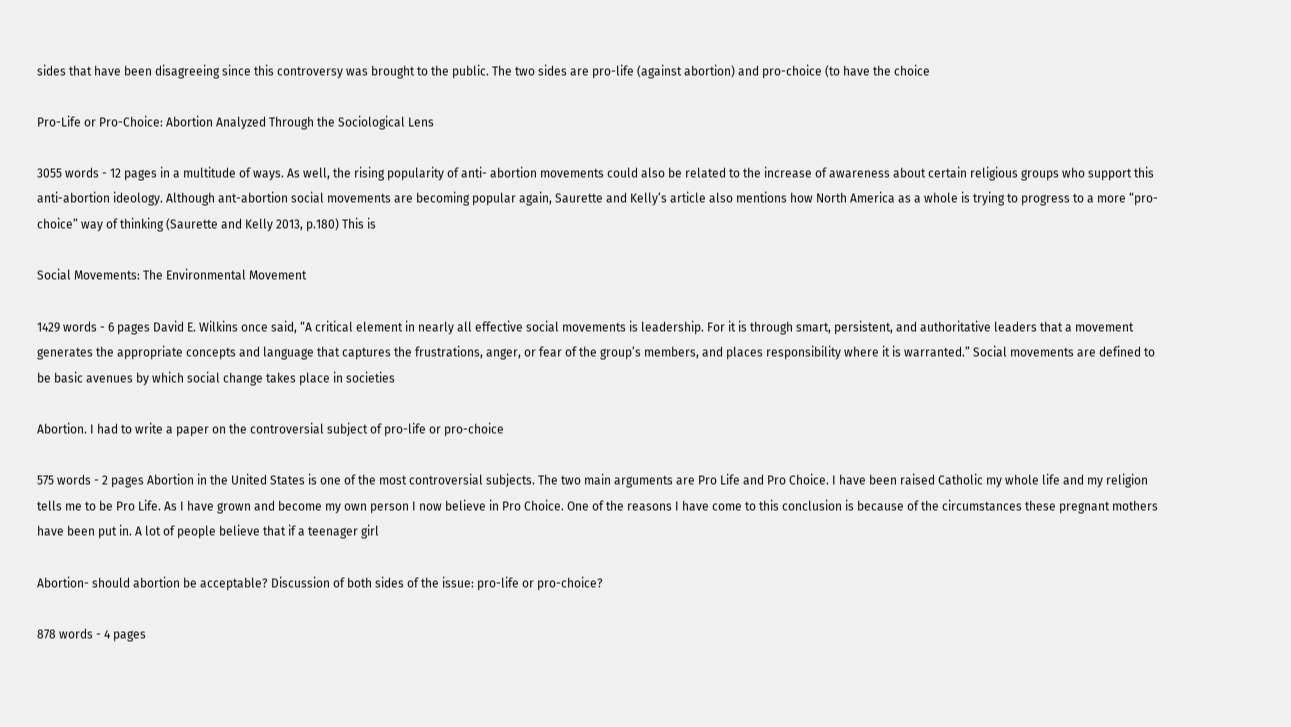sides that have been disagreeing since this controversy was brought to the public. The two sides are pro-life (against abortion) and pro-choice (to have the choice

Pro-Life or Pro-Choice: Abortion Analyzed Through the Sociological Lens

3055 words - 12 pages in a multitude of ways. As well, the rising popularity of anti- abortion movements could also be related to the increase of awareness about certain religious groups who support this anti-abortion ideology. Although ant-abortion social movements are becoming popular again, Saurette and Kelly’s article also mentions how North America as a whole is trying to progress to a more “pro- choice” way of thinking (Saurette and Kelly 2013, p.180) This is

Social Movements: The Environmental Movement

1429 words - 6 pages David E. Wilkins once said, “A critical element in nearly all effective social movements is leadership. For it is through smart, persistent, and authoritative leaders that a movement generates the appropriate concepts and language that captures the frustrations, anger, or fear of the group’s members, and places responsibility where it is warranted.” Social movements are defined to be basic avenues by which social change takes place in societies

Abortion. I had to write a paper on the controversial subject of pro-life or pro-choice

575 words - 2 pages Abortion in the United States is one of the most controversial subjects. The two main arguments are Pro Life and Pro Choice. I have been raised Catholic my whole life and my religion tells me to be Pro Life. As I have grown and become my own person I now believe in Pro Choice. One of the reasons I have come to this conclusion is because of the circumstances these pregnant mothers have been put in. A lot of people believe that if a teenager girl

Abortion- should abortion be acceptable? Discussion of both sides of the issue: pro-life or pro-choice?

878 words - 4 pages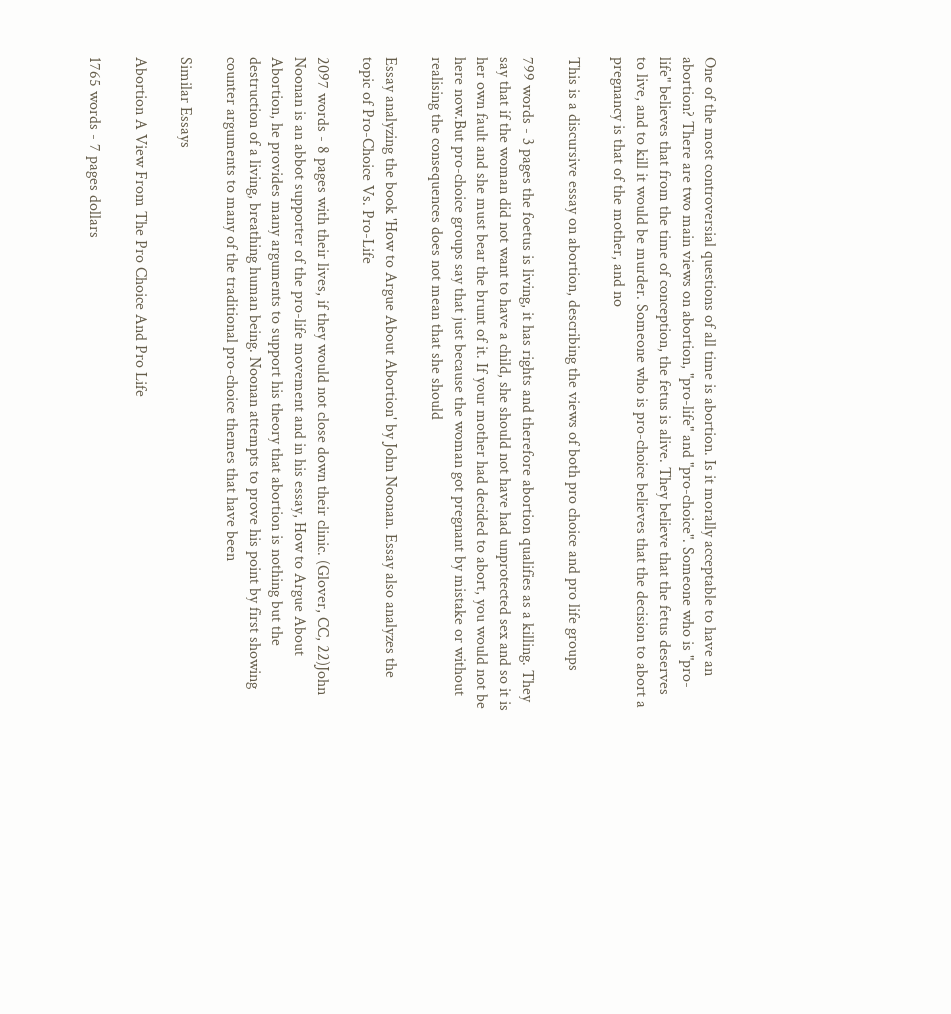One of the most controversial questions of all time is abortion. Is it morally acceptable to have an abortion? There are two main views on abortion, "pro-life" and "pro-choice". Someone who is "pro-life" believes that from the time of conception, the fetus is alive. They believe that the fetus deserves to live, and to kill it would be murder. Someone who is pro-choice believes that the decision to abort a pregnancy is that of the mother, and no

This is a discursive essay on abortion, describing the views of both pro choice and pro life groups

799 words - 3 pages the foetus is living, it has rights and therefore abortion qualifies as a killing. They say that if the woman did not want to have a child, she should not have had unprotected sex and so it is her own fault and she must bear the brunt of it. If your mother had decided to abort, you would not be here now.But pro-choice groups say that just because the woman got pregnant by mistake or without realising the consequences does not mean that she should

Essay analyzing the book 'How to Argue About Abortion' by John Noonan. Essay also analyzes the topic of Pro-Choice Vs. Pro-Life

2097 words - 8 pages with their lives, if they would not close down their clinic. (Glover, CC, 22)John Noonan is an abbot supporter of the pro-life movement and in his essay, How to Argue About Abortion, he provides many arguments to support his theory that abortion is nothing but the destruction of a living, breathing human being. Noonan attempts to prove his point by first showing counter arguments to many of the traditional pro-choice themes that have been

Similar Essays

Abortion A View From The Pro Choice And Pro Life

1765 words - 7 pages dollars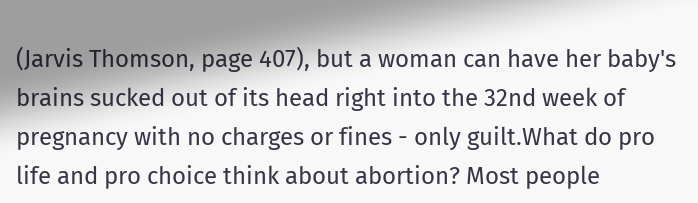(Jarvis Thomson, page 407), but a woman can have her baby's brains sucked out of its head right into the 32nd week of pregnancy with no charges or fines - only guilt.What do pro life and pro choice think about abortion? Most people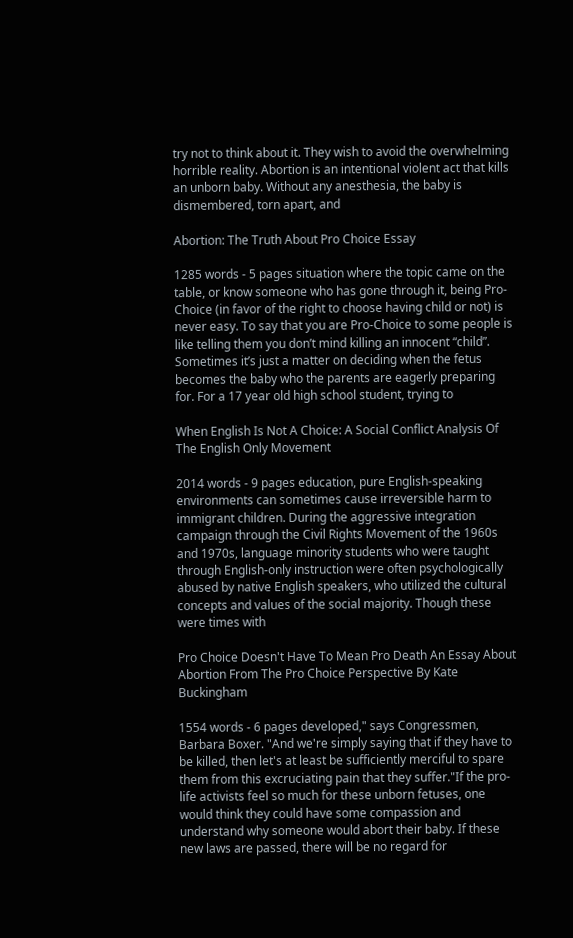try not to think about it. They wish to avoid the overwhelming horrible reality. Abortion is an intentional violent act that kills an unborn baby. Without any anesthesia, the baby is dismembered, torn apart, and

Abortion: The Truth About Pro Choice Essay

1285 words - 5 pages situation where the topic came on the table, or know someone who has gone through it, being Pro-Choice (in favor of the right to choose having child or not) is never easy. To say that you are Pro-Choice to some people is like telling them you don’t mind killing an innocent “child”. Sometimes it’s just a matter on deciding when the fetus becomes the baby who the parents are eagerly preparing for. For a 17 year old high school student, trying to

When English Is Not A Choice: A Social Conflict Analysis Of The English Only Movement

2014 words - 9 pages education, pure English-speaking environments can sometimes cause irreversible harm to immigrant children. During the aggressive integration campaign through the Civil Rights Movement of the 1960s and 1970s, language minority students who were taught through English-only instruction were often psychologically abused by native English speakers, who utilized the cultural concepts and values of the social majority. Though these were times with

Pro Choice Doesn't Have To Mean Pro Death An Essay About Abortion From The Pro Choice Perspective By Kate Buckingham

1554 words - 6 pages developed," says Congressmen, Barbara Boxer. "And we're simply saying that if they have to be killed, then let's at least be sufficiently merciful to spare them from this excruciating pain that they suffer."If the pro-life activists feel so much for these unborn fetuses, one would think they could have some compassion and understand why someone would abort their baby. If these new laws are passed, there will be no regard for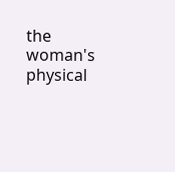the woman's physical